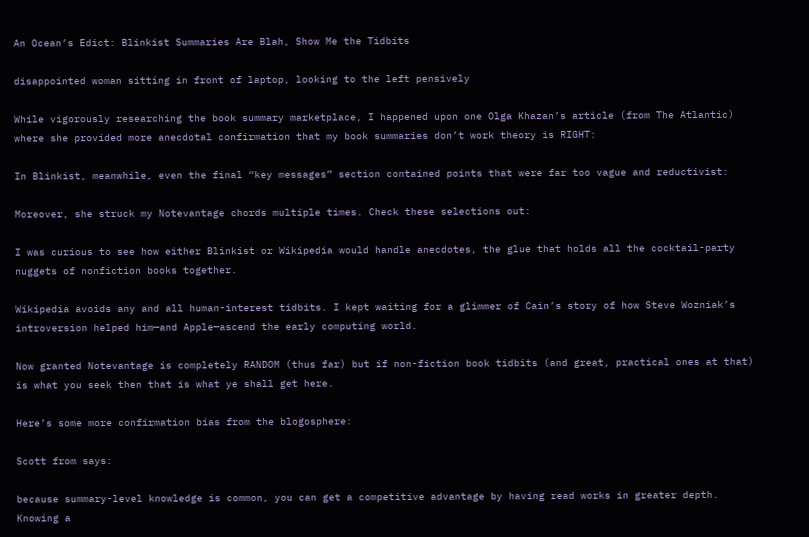An Ocean’s Edict: Blinkist Summaries Are Blah, Show Me the Tidbits

disappointed woman sitting in front of laptop, looking to the left pensively

While vigorously researching the book summary marketplace, I happened upon one Olga Khazan’s article (from The Atlantic) where she provided more anecdotal confirmation that my book summaries don’t work theory is RIGHT:

In Blinkist, meanwhile, even the final “key messages” section contained points that were far too vague and reductivist:

Moreover, she struck my Notevantage chords multiple times. Check these selections out:

I was curious to see how either Blinkist or Wikipedia would handle anecdotes, the glue that holds all the cocktail-party nuggets of nonfiction books together.

Wikipedia avoids any and all human-interest tidbits. I kept waiting for a glimmer of Cain’s story of how Steve Wozniak’s introversion helped him—and Apple—ascend the early computing world.

Now granted Notevantage is completely RANDOM (thus far) but if non-fiction book tidbits (and great, practical ones at that) is what you seek then that is what ye shall get here.

Here’s some more confirmation bias from the blogosphere:

Scott from says:

because summary-level knowledge is common, you can get a competitive advantage by having read works in greater depth. Knowing a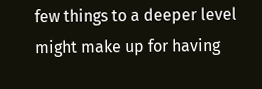few things to a deeper level might make up for having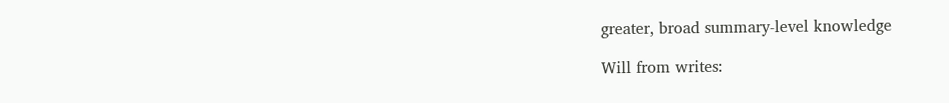greater, broad summary-level knowledge

Will from writes: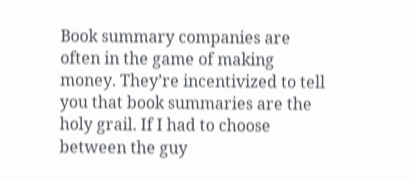Book summary companies are often in the game of making money. They’re incentivized to tell you that book summaries are the holy grail. If I had to choose between the guy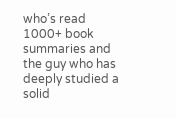who’s read 1000+ book summaries and the guy who has deeply studied a solid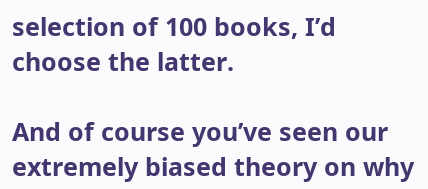selection of 100 books, I’d choose the latter.

And of course you’ve seen our extremely biased theory on why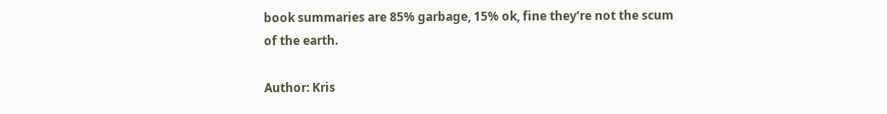book summaries are 85% garbage, 15% ok, fine they’re not the scum of the earth.

Author: Kris